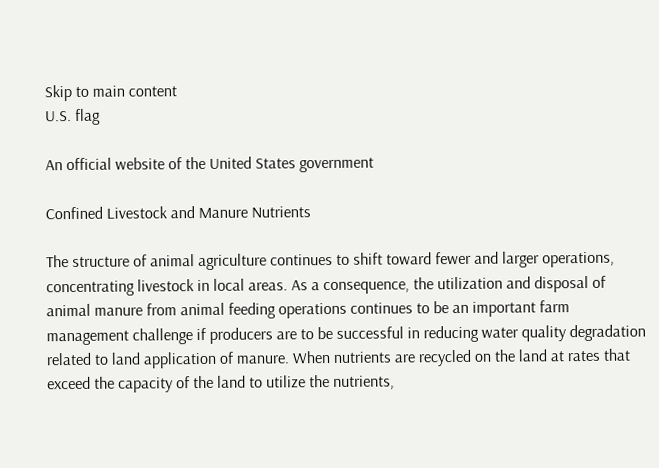Skip to main content
U.S. flag

An official website of the United States government

Confined Livestock and Manure Nutrients

The structure of animal agriculture continues to shift toward fewer and larger operations, concentrating livestock in local areas. As a consequence, the utilization and disposal of animal manure from animal feeding operations continues to be an important farm management challenge if producers are to be successful in reducing water quality degradation related to land application of manure. When nutrients are recycled on the land at rates that exceed the capacity of the land to utilize the nutrients,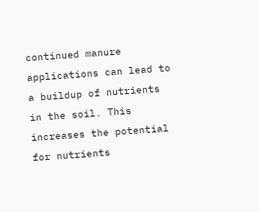continued manure applications can lead to a buildup of nutrients in the soil. This increases the potential for nutrients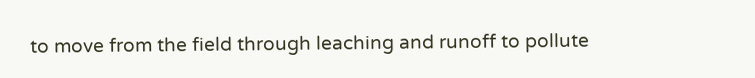to move from the field through leaching and runoff to pollute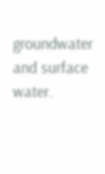groundwater and surface water.